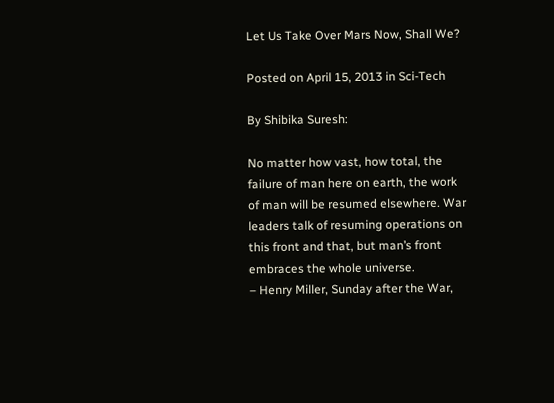Let Us Take Over Mars Now, Shall We?

Posted on April 15, 2013 in Sci-Tech

By Shibika Suresh:

No matter how vast, how total, the failure of man here on earth, the work of man will be resumed elsewhere. War leaders talk of resuming operations on this front and that, but man’s front embraces the whole universe.
– Henry Miller, Sunday after the War,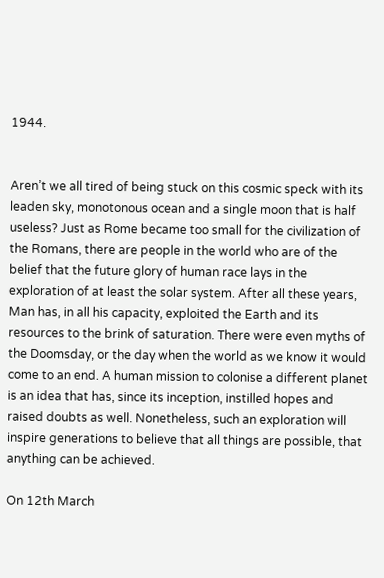1944.


Aren’t we all tired of being stuck on this cosmic speck with its leaden sky, monotonous ocean and a single moon that is half useless? Just as Rome became too small for the civilization of the Romans, there are people in the world who are of the belief that the future glory of human race lays in the exploration of at least the solar system. After all these years, Man has, in all his capacity, exploited the Earth and its resources to the brink of saturation. There were even myths of the Doomsday, or the day when the world as we know it would come to an end. A human mission to colonise a different planet is an idea that has, since its inception, instilled hopes and raised doubts as well. Nonetheless, such an exploration will inspire generations to believe that all things are possible, that anything can be achieved.

On 12th March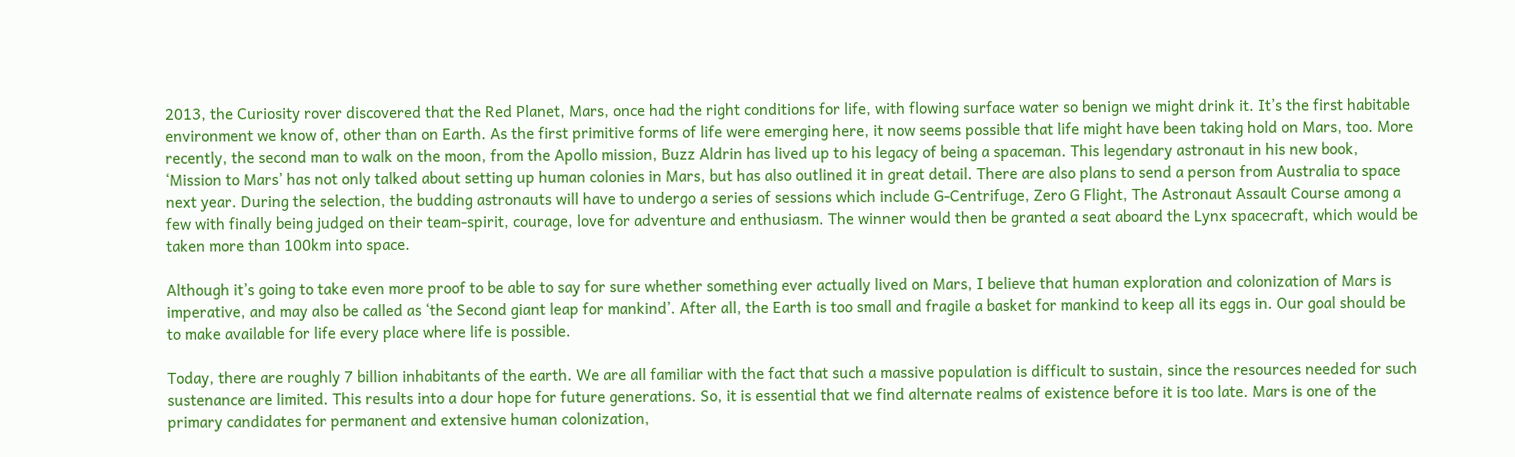2013, the Curiosity rover discovered that the Red Planet, Mars, once had the right conditions for life, with flowing surface water so benign we might drink it. It’s the first habitable environment we know of, other than on Earth. As the first primitive forms of life were emerging here, it now seems possible that life might have been taking hold on Mars, too. More recently, the second man to walk on the moon, from the Apollo mission, Buzz Aldrin has lived up to his legacy of being a spaceman. This legendary astronaut in his new book, ‘Mission to Mars’ has not only talked about setting up human colonies in Mars, but has also outlined it in great detail. There are also plans to send a person from Australia to space next year. During the selection, the budding astronauts will have to undergo a series of sessions which include G-Centrifuge, Zero G Flight, The Astronaut Assault Course among a few with finally being judged on their team-spirit, courage, love for adventure and enthusiasm. The winner would then be granted a seat aboard the Lynx spacecraft, which would be taken more than 100km into space.

Although it’s going to take even more proof to be able to say for sure whether something ever actually lived on Mars, I believe that human exploration and colonization of Mars is imperative, and may also be called as ‘the Second giant leap for mankind’. After all, the Earth is too small and fragile a basket for mankind to keep all its eggs in. Our goal should be to make available for life every place where life is possible.

Today, there are roughly 7 billion inhabitants of the earth. We are all familiar with the fact that such a massive population is difficult to sustain, since the resources needed for such sustenance are limited. This results into a dour hope for future generations. So, it is essential that we find alternate realms of existence before it is too late. Mars is one of the primary candidates for permanent and extensive human colonization,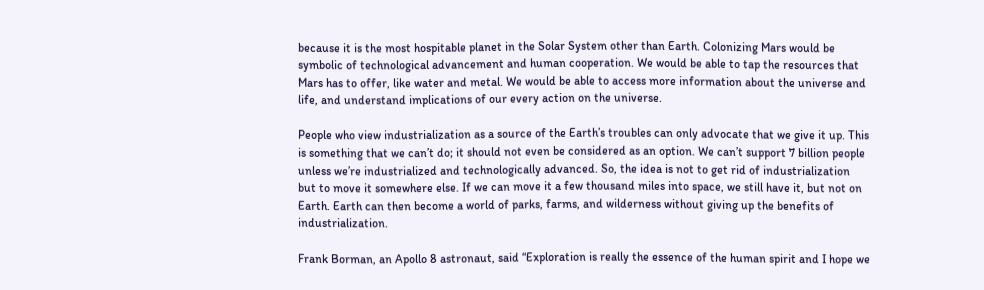because it is the most hospitable planet in the Solar System other than Earth. Colonizing Mars would be symbolic of technological advancement and human cooperation. We would be able to tap the resources that Mars has to offer, like water and metal. We would be able to access more information about the universe and life, and understand implications of our every action on the universe.

People who view industrialization as a source of the Earth’s troubles can only advocate that we give it up. This is something that we can’t do; it should not even be considered as an option. We can’t support 7 billion people unless we’re industrialized and technologically advanced. So, the idea is not to get rid of industrialization but to move it somewhere else. If we can move it a few thousand miles into space, we still have it, but not on Earth. Earth can then become a world of parks, farms, and wilderness without giving up the benefits of industrialization.

Frank Borman, an Apollo 8 astronaut, said “Exploration is really the essence of the human spirit and I hope we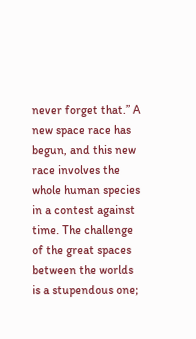never forget that.” A new space race has begun, and this new race involves the whole human species in a contest against time. The challenge of the great spaces between the worlds is a stupendous one;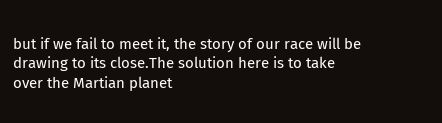but if we fail to meet it, the story of our race will be drawing to its close.The solution here is to take over the Martian planet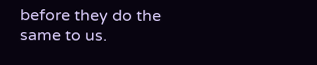before they do the same to us.